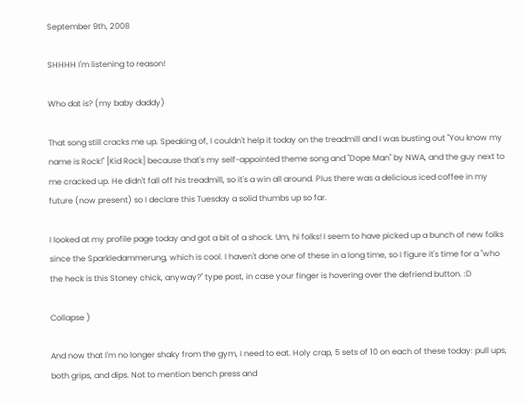September 9th, 2008

SHHHH I'm listening to reason!

Who dat is? (my baby daddy)

That song still cracks me up. Speaking of, I couldn't help it today on the treadmill and I was busting out "You know my name is Rock!" [Kid Rock] because that's my self-appointed theme song and "Dope Man" by NWA, and the guy next to me cracked up. He didn't fall off his treadmill, so it's a win all around. Plus there was a delicious iced coffee in my future (now present) so I declare this Tuesday a solid thumbs up so far.

I looked at my profile page today and got a bit of a shock. Um, hi folks! I seem to have picked up a bunch of new folks since the Sparkledammerung, which is cool. I haven't done one of these in a long time, so I figure it's time for a "who the heck is this Stoney chick, anyway?" type post, in case your finger is hovering over the defriend button. :D

Collapse )

And now that I'm no longer shaky from the gym, I need to eat. Holy crap, 5 sets of 10 on each of these today: pull ups, both grips, and dips. Not to mention bench press and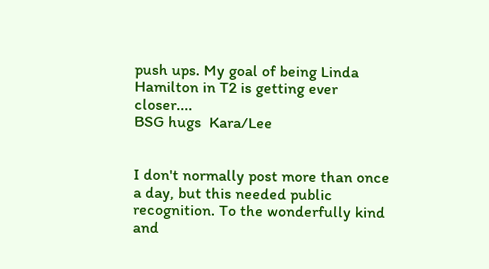push ups. My goal of being Linda Hamilton in T2 is getting ever closer....
BSG hugs  Kara/Lee


I don't normally post more than once a day, but this needed public recognition. To the wonderfully kind and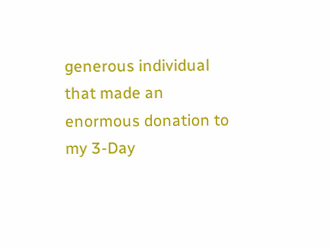generous individual that made an enormous donation to my 3-Day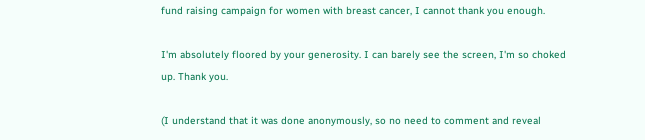fund raising campaign for women with breast cancer, I cannot thank you enough.

I'm absolutely floored by your generosity. I can barely see the screen, I'm so choked up. Thank you.

(I understand that it was done anonymously, so no need to comment and reveal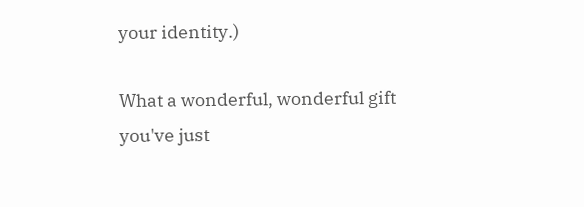your identity.)

What a wonderful, wonderful gift you've just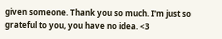given someone. Thank you so much. I'm just so grateful to you, you have no idea. <3